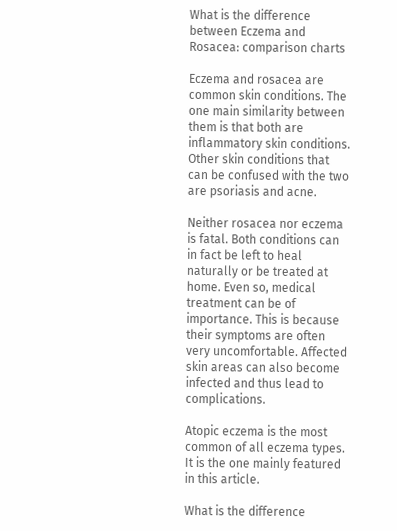What is the difference between Eczema and Rosacea: comparison charts

Eczema and rosacea are common skin conditions. The one main similarity between them is that both are inflammatory skin conditions. Other skin conditions that can be confused with the two are psoriasis and acne.

Neither rosacea nor eczema is fatal. Both conditions can in fact be left to heal naturally or be treated at home. Even so, medical treatment can be of importance. This is because their symptoms are often very uncomfortable. Affected skin areas can also become infected and thus lead to complications.

Atopic eczema is the most common of all eczema types. It is the one mainly featured in this article.

What is the difference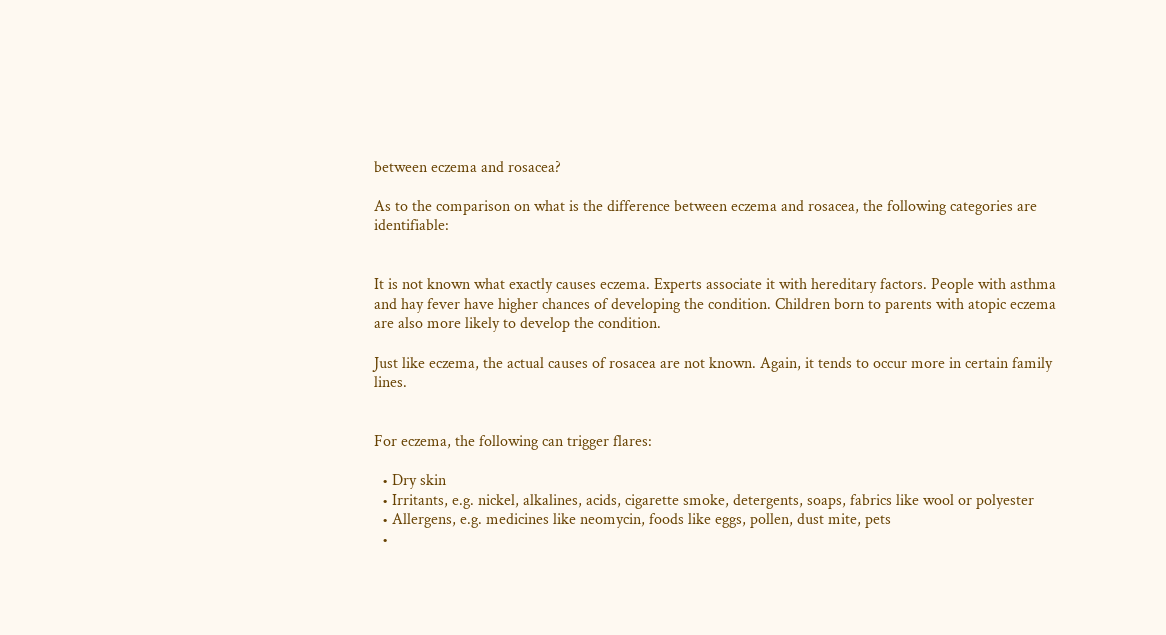between eczema and rosacea?

As to the comparison on what is the difference between eczema and rosacea, the following categories are identifiable:


It is not known what exactly causes eczema. Experts associate it with hereditary factors. People with asthma and hay fever have higher chances of developing the condition. Children born to parents with atopic eczema are also more likely to develop the condition.

Just like eczema, the actual causes of rosacea are not known. Again, it tends to occur more in certain family lines.


For eczema, the following can trigger flares:

  • Dry skin
  • Irritants, e.g. nickel, alkalines, acids, cigarette smoke, detergents, soaps, fabrics like wool or polyester
  • Allergens, e.g. medicines like neomycin, foods like eggs, pollen, dust mite, pets
  •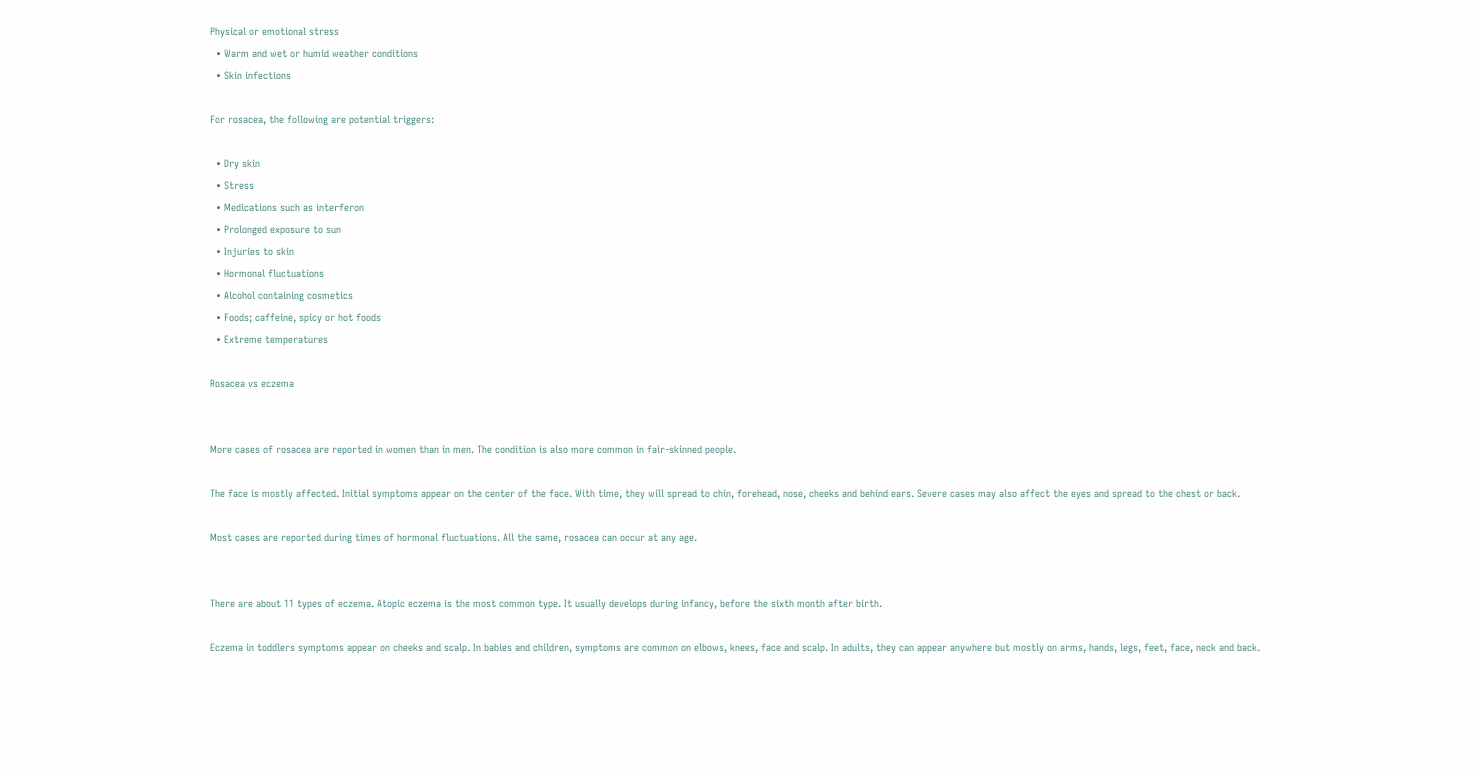Physical or emotional stress
  • Warm and wet or humid weather conditions
  • Skin infections

For rosacea, the following are potential triggers:

  • Dry skin
  • Stress
  • Medications such as interferon
  • Prolonged exposure to sun
  • Injuries to skin
  • Hormonal fluctuations
  • Alcohol containing cosmetics
  • Foods; caffeine, spicy or hot foods
  • Extreme temperatures

Rosacea vs eczema


More cases of rosacea are reported in women than in men. The condition is also more common in fair-skinned people.

The face is mostly affected. Initial symptoms appear on the center of the face. With time, they will spread to chin, forehead, nose, cheeks and behind ears. Severe cases may also affect the eyes and spread to the chest or back.

Most cases are reported during times of hormonal fluctuations. All the same, rosacea can occur at any age.


There are about 11 types of eczema. Atopic eczema is the most common type. It usually develops during infancy, before the sixth month after birth.

Eczema in toddlers symptoms appear on cheeks and scalp. In babies and children, symptoms are common on elbows, knees, face and scalp. In adults, they can appear anywhere but mostly on arms, hands, legs, feet, face, neck and back.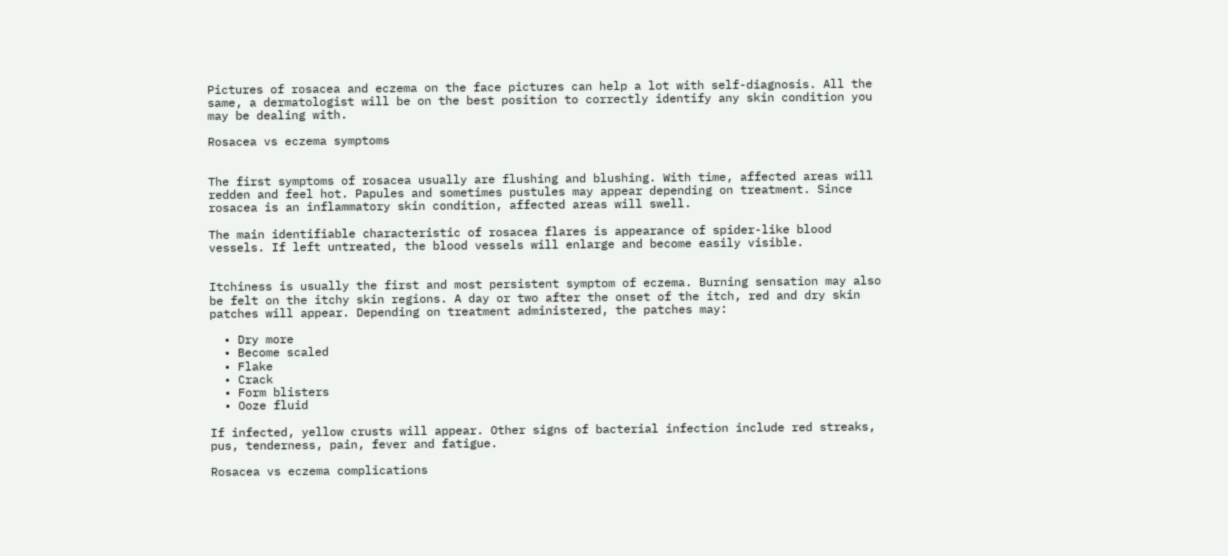Pictures of rosacea and eczema on the face pictures can help a lot with self-diagnosis. All the same, a dermatologist will be on the best position to correctly identify any skin condition you may be dealing with.

Rosacea vs eczema symptoms


The first symptoms of rosacea usually are flushing and blushing. With time, affected areas will redden and feel hot. Papules and sometimes pustules may appear depending on treatment. Since rosacea is an inflammatory skin condition, affected areas will swell.

The main identifiable characteristic of rosacea flares is appearance of spider-like blood vessels. If left untreated, the blood vessels will enlarge and become easily visible.


Itchiness is usually the first and most persistent symptom of eczema. Burning sensation may also be felt on the itchy skin regions. A day or two after the onset of the itch, red and dry skin patches will appear. Depending on treatment administered, the patches may:

  • Dry more
  • Become scaled
  • Flake
  • Crack
  • Form blisters
  • Ooze fluid

If infected, yellow crusts will appear. Other signs of bacterial infection include red streaks, pus, tenderness, pain, fever and fatigue.

Rosacea vs eczema complications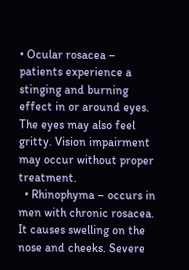• Ocular rosacea – patients experience a stinging and burning effect in or around eyes. The eyes may also feel gritty. Vision impairment may occur without proper treatment.
  • Rhinophyma – occurs in men with chronic rosacea. It causes swelling on the nose and cheeks. Severe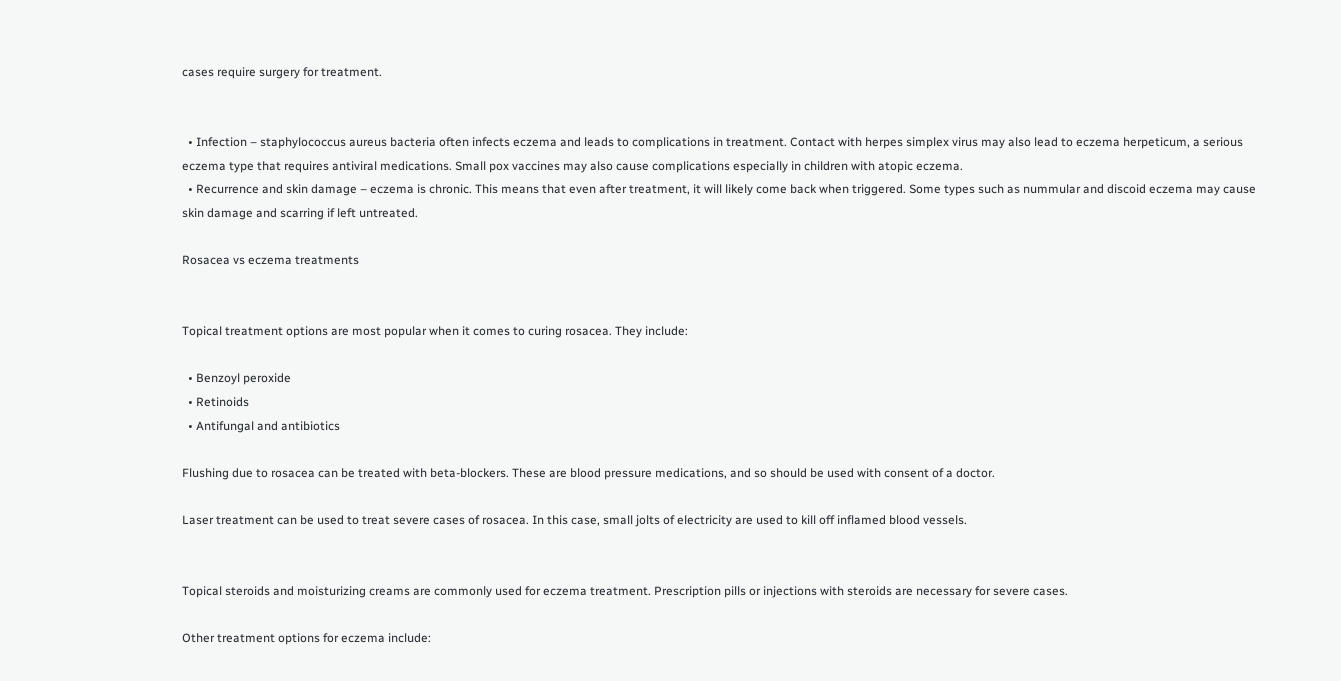cases require surgery for treatment.


  • Infection – staphylococcus aureus bacteria often infects eczema and leads to complications in treatment. Contact with herpes simplex virus may also lead to eczema herpeticum, a serious eczema type that requires antiviral medications. Small pox vaccines may also cause complications especially in children with atopic eczema.
  • Recurrence and skin damage – eczema is chronic. This means that even after treatment, it will likely come back when triggered. Some types such as nummular and discoid eczema may cause skin damage and scarring if left untreated.

Rosacea vs eczema treatments


Topical treatment options are most popular when it comes to curing rosacea. They include:

  • Benzoyl peroxide
  • Retinoids
  • Antifungal and antibiotics

Flushing due to rosacea can be treated with beta-blockers. These are blood pressure medications, and so should be used with consent of a doctor.

Laser treatment can be used to treat severe cases of rosacea. In this case, small jolts of electricity are used to kill off inflamed blood vessels.


Topical steroids and moisturizing creams are commonly used for eczema treatment. Prescription pills or injections with steroids are necessary for severe cases.

Other treatment options for eczema include: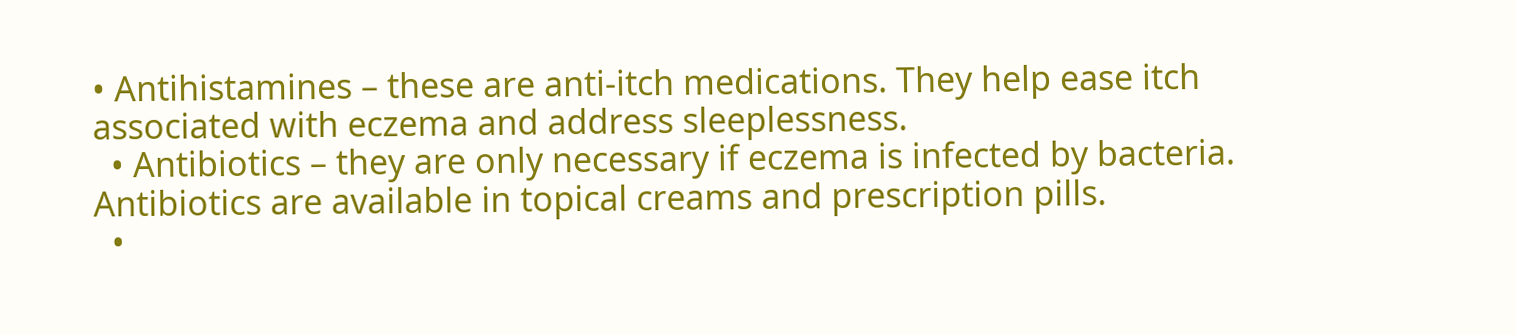• Antihistamines – these are anti-itch medications. They help ease itch associated with eczema and address sleeplessness.
  • Antibiotics – they are only necessary if eczema is infected by bacteria. Antibiotics are available in topical creams and prescription pills.
  •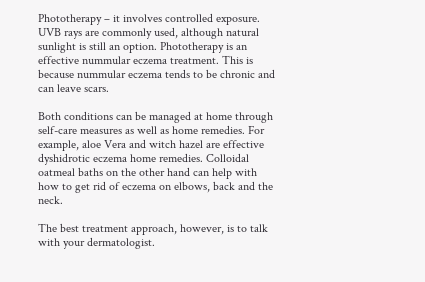Phototherapy – it involves controlled exposure. UVB rays are commonly used, although natural sunlight is still an option. Phototherapy is an effective nummular eczema treatment. This is because nummular eczema tends to be chronic and can leave scars.

Both conditions can be managed at home through self-care measures as well as home remedies. For example, aloe Vera and witch hazel are effective dyshidrotic eczema home remedies. Colloidal oatmeal baths on the other hand can help with how to get rid of eczema on elbows, back and the neck.

The best treatment approach, however, is to talk with your dermatologist.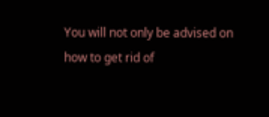You will not only be advised on how to get rid of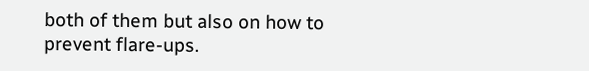both of them but also on how to prevent flare-ups.